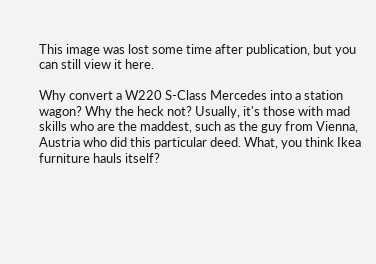This image was lost some time after publication, but you can still view it here.

Why convert a W220 S-Class Mercedes into a station wagon? Why the heck not? Usually, it's those with mad skills who are the maddest, such as the guy from Vienna, Austria who did this particular deed. What, you think Ikea furniture hauls itself?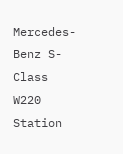Mercedes-Benz S-Class W220 Station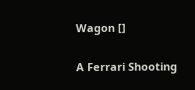Wagon []

A Ferrari Shooting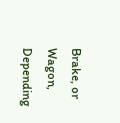Brake, or Wagon, Depending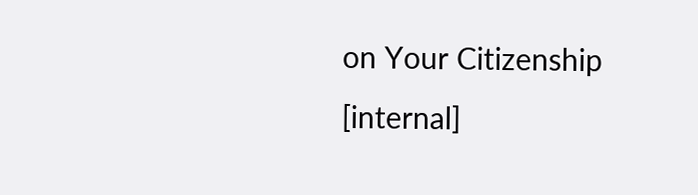on Your Citizenship [internal]